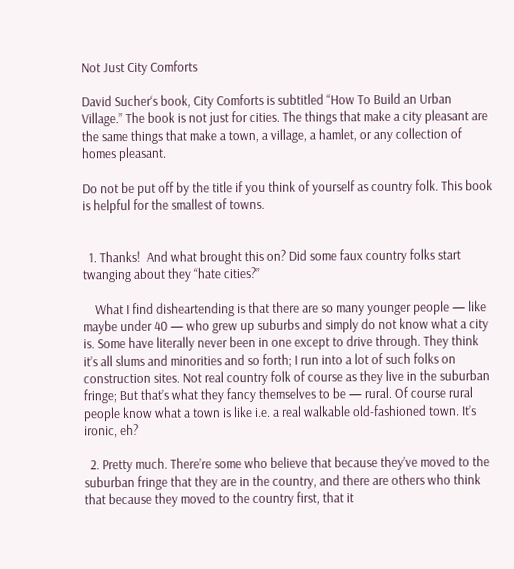Not Just City Comforts

David Sucher‘s book, City Comforts is subtitled “How To Build an Urban Village.” The book is not just for cities. The things that make a city pleasant are the same things that make a town, a village, a hamlet, or any collection of homes pleasant.

Do not be put off by the title if you think of yourself as country folk. This book is helpful for the smallest of towns.


  1. Thanks!  And what brought this on? Did some faux country folks start twanging about they “hate cities?”

    What I find disheartending is that there are so many younger people — like maybe under 40 — who grew up suburbs and simply do not know what a city is. Some have literally never been in one except to drive through. They think it’s all slums and minorities and so forth; I run into a lot of such folks on construction sites. Not real country folk of course as they live in the suburban fringe; But that’s what they fancy themselves to be — rural. Of course rural people know what a town is like i.e. a real walkable old-fashioned town. It’s ironic, eh?

  2. Pretty much. There’re some who believe that because they’ve moved to the suburban fringe that they are in the country, and there are others who think that because they moved to the country first, that it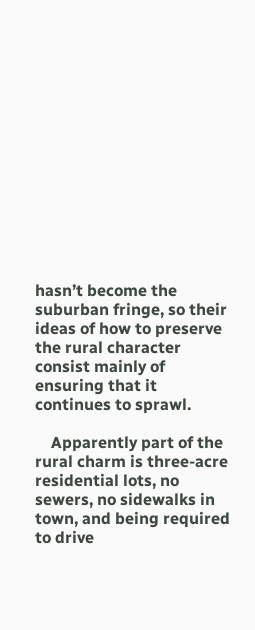hasn’t become the suburban fringe, so their ideas of how to preserve the rural character consist mainly of ensuring that it continues to sprawl.

    Apparently part of the rural charm is three-acre residential lots, no sewers, no sidewalks in town, and being required to drive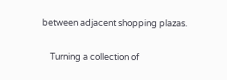between adjacent shopping plazas.

    Turning a collection of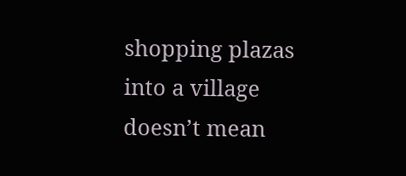shopping plazas into a village doesn’t mean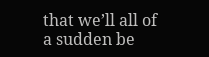that we’ll all of a sudden be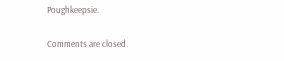Poughkeepsie.

Comments are closed.